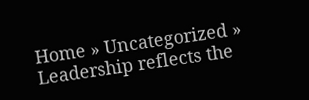Home » Uncategorized » Leadership reflects the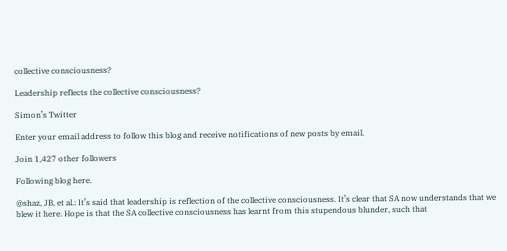collective consciousness?

Leadership reflects the collective consciousness?

Simon’s Twitter

Enter your email address to follow this blog and receive notifications of new posts by email.

Join 1,427 other followers

Following blog here.

@shaz, JB, et al.: It’s said that leadership is reflection of the collective consciousness. It’s clear that SA now understands that we blew it here. Hope is that the SA collective consciousness has learnt from this stupendous blunder, such that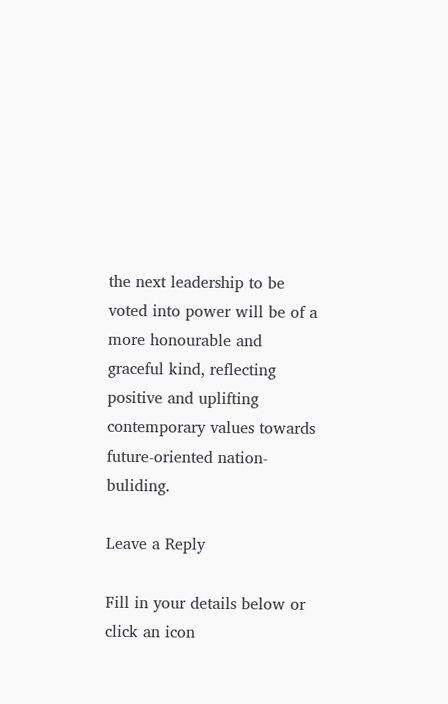the next leadership to be voted into power will be of a more honourable and graceful kind, reflecting positive and uplifting contemporary values towards future-oriented nation-buliding.

Leave a Reply

Fill in your details below or click an icon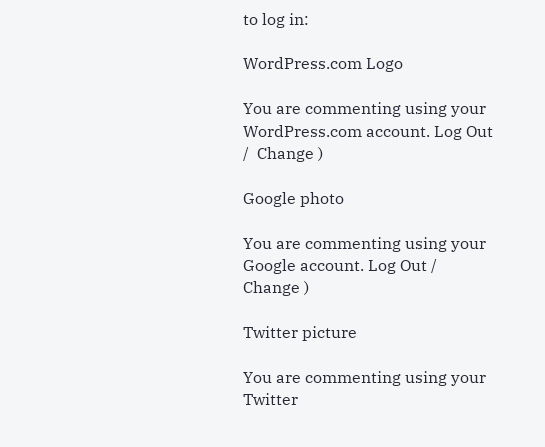to log in:

WordPress.com Logo

You are commenting using your WordPress.com account. Log Out /  Change )

Google photo

You are commenting using your Google account. Log Out /  Change )

Twitter picture

You are commenting using your Twitter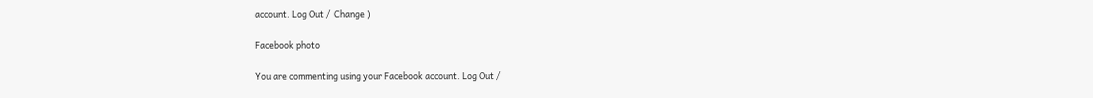account. Log Out /  Change )

Facebook photo

You are commenting using your Facebook account. Log Out /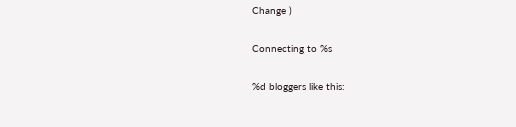Change )

Connecting to %s

%d bloggers like this: